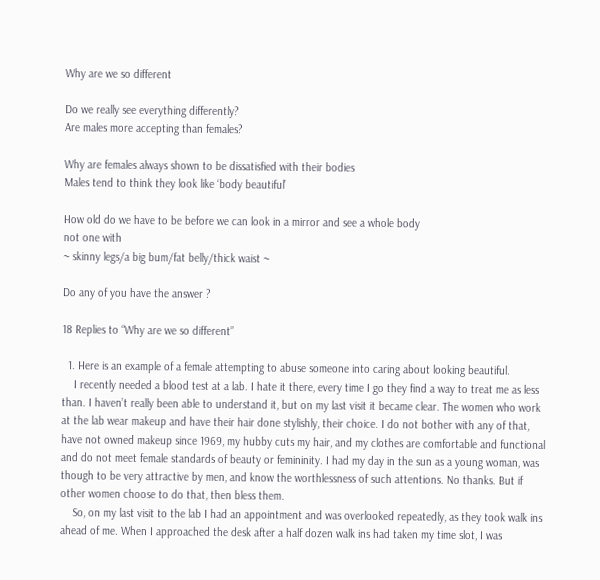Why are we so different

Do we really see everything differently?
Are males more accepting than females?

Why are females always shown to be dissatisfied with their bodies
Males tend to think they look like ‘body beautiful’

How old do we have to be before we can look in a mirror and see a whole body
not one with
~ skinny legs/a big bum/fat belly/thick waist ~

Do any of you have the answer ?

18 Replies to “Why are we so different”

  1. Here is an example of a female attempting to abuse someone into caring about looking beautiful.
    I recently needed a blood test at a lab. I hate it there, every time I go they find a way to treat me as less than. I haven’t really been able to understand it, but on my last visit it became clear. The women who work at the lab wear makeup and have their hair done stylishly, their choice. I do not bother with any of that, have not owned makeup since 1969, my hubby cuts my hair, and my clothes are comfortable and functional and do not meet female standards of beauty or femininity. I had my day in the sun as a young woman, was though to be very attractive by men, and know the worthlessness of such attentions. No thanks. But if other women choose to do that, then bless them.
    So, on my last visit to the lab I had an appointment and was overlooked repeatedly, as they took walk ins ahead of me. When I approached the desk after a half dozen walk ins had taken my time slot, I was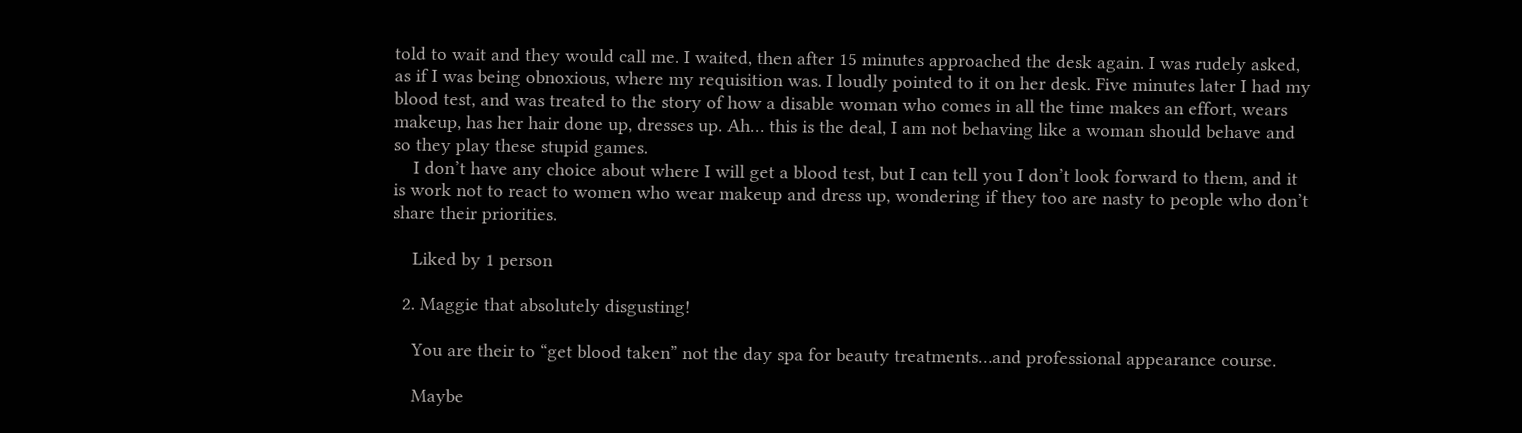told to wait and they would call me. I waited, then after 15 minutes approached the desk again. I was rudely asked, as if I was being obnoxious, where my requisition was. I loudly pointed to it on her desk. Five minutes later I had my blood test, and was treated to the story of how a disable woman who comes in all the time makes an effort, wears makeup, has her hair done up, dresses up. Ah… this is the deal, I am not behaving like a woman should behave and so they play these stupid games.
    I don’t have any choice about where I will get a blood test, but I can tell you I don’t look forward to them, and it is work not to react to women who wear makeup and dress up, wondering if they too are nasty to people who don’t share their priorities.

    Liked by 1 person

  2. Maggie that absolutely disgusting!

    You are their to “get blood taken” not the day spa for beauty treatments…and professional appearance course.

    Maybe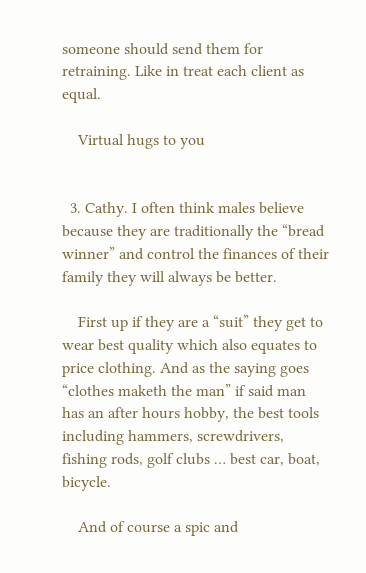someone should send them for retraining. Like in treat each client as equal.

    Virtual hugs to you


  3. Cathy. I often think males believe because they are traditionally the “bread winner” and control the finances of their family they will always be better.

    First up if they are a “suit” they get to wear best quality which also equates to price clothing. And as the saying goes “clothes maketh the man” if said man has an after hours hobby, the best tools including hammers, screwdrivers, fishing rods, golf clubs … best car, boat, bicycle.

    And of course a spic and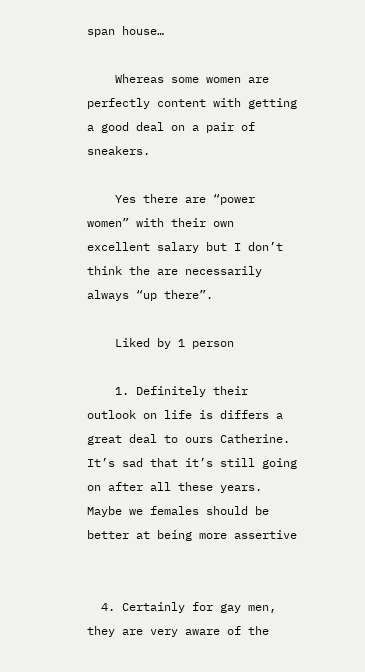span house…

    Whereas some women are perfectly content with getting a good deal on a pair of sneakers.

    Yes there are “power women” with their own excellent salary but I don’t think the are necessarily always “up there”.

    Liked by 1 person

    1. Definitely their outlook on life is differs a great deal to ours Catherine. It’s sad that it’s still going on after all these years. Maybe we females should be better at being more assertive


  4. Certainly for gay men, they are very aware of the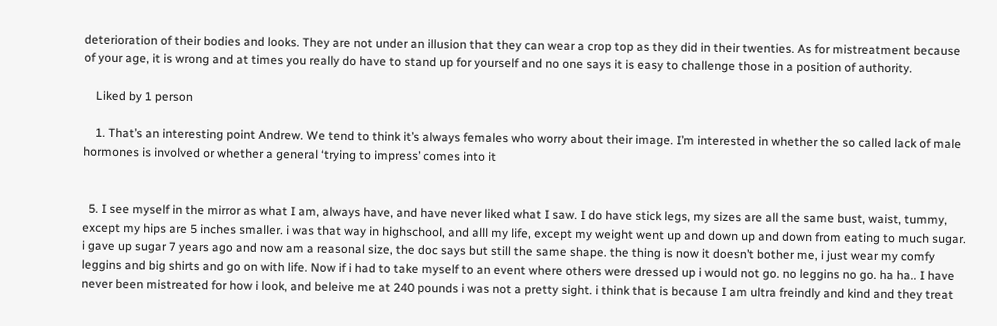deterioration of their bodies and looks. They are not under an illusion that they can wear a crop top as they did in their twenties. As for mistreatment because of your age, it is wrong and at times you really do have to stand up for yourself and no one says it is easy to challenge those in a position of authority.

    Liked by 1 person

    1. That’s an interesting point Andrew. We tend to think it’s always females who worry about their image. I’m interested in whether the so called lack of male hormones is involved or whether a general ‘trying to impress’ comes into it


  5. I see myself in the mirror as what I am, always have, and have never liked what I saw. I do have stick legs, my sizes are all the same bust, waist, tummy, except my hips are 5 inches smaller. i was that way in highschool, and alll my life, except my weight went up and down up and down from eating to much sugar. i gave up sugar 7 years ago and now am a reasonal size, the doc says but still the same shape. the thing is now it doesn’t bother me, i just wear my comfy leggins and big shirts and go on with life. Now if i had to take myself to an event where others were dressed up i would not go. no leggins no go. ha ha.. I have never been mistreated for how i look, and beleive me at 240 pounds i was not a pretty sight. i think that is because I am ultra freindly and kind and they treat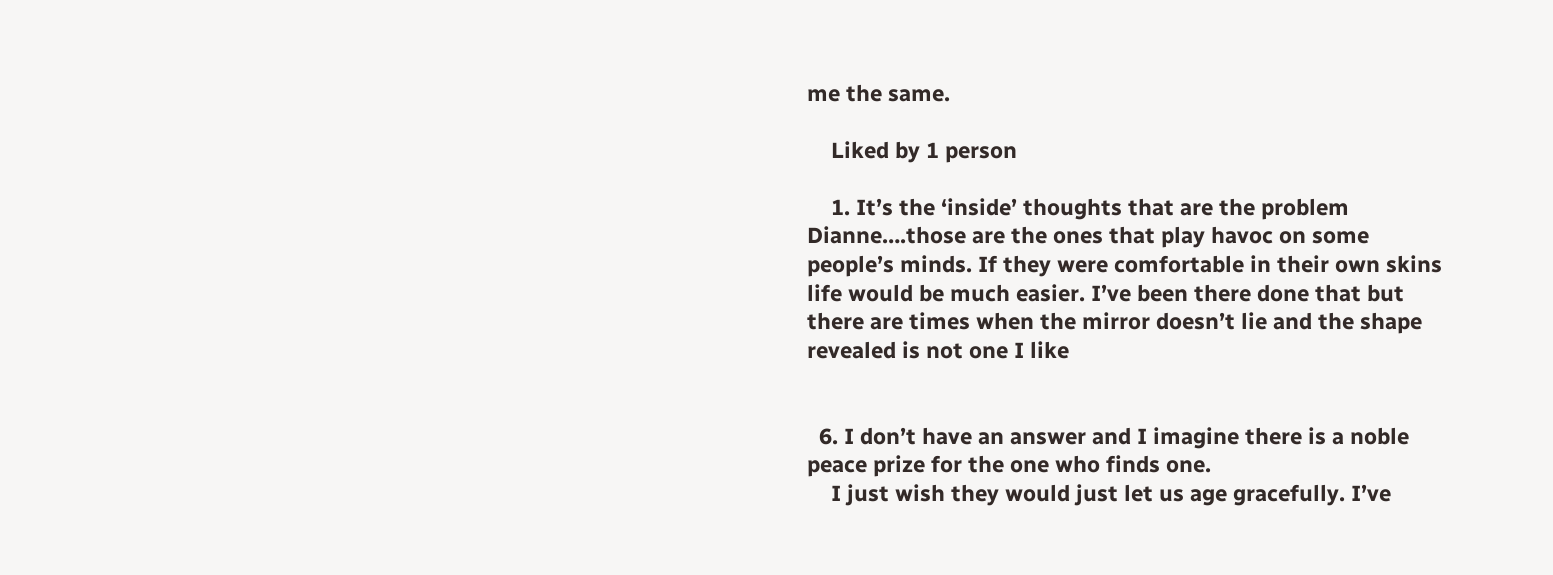me the same.

    Liked by 1 person

    1. It’s the ‘inside’ thoughts that are the problem Dianne….those are the ones that play havoc on some people’s minds. If they were comfortable in their own skins life would be much easier. I’ve been there done that but there are times when the mirror doesn’t lie and the shape revealed is not one I like


  6. I don’t have an answer and I imagine there is a noble peace prize for the one who finds one.
    I just wish they would just let us age gracefully. I’ve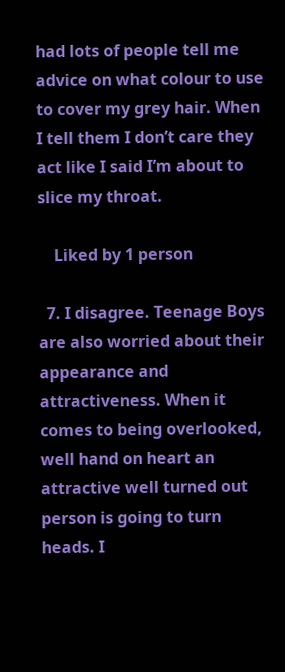had lots of people tell me advice on what colour to use to cover my grey hair. When I tell them I don’t care they act like I said I’m about to slice my throat.

    Liked by 1 person

  7. I disagree. Teenage Boys are also worried about their appearance and attractiveness. When it comes to being overlooked, well hand on heart an attractive well turned out person is going to turn heads. I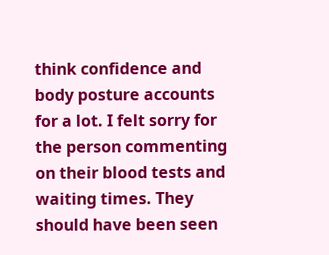think confidence and body posture accounts for a lot. I felt sorry for the person commenting on their blood tests and waiting times. They should have been seen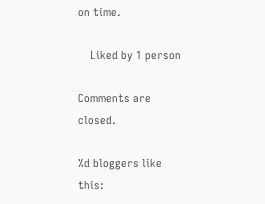on time.

    Liked by 1 person

Comments are closed.

%d bloggers like this: